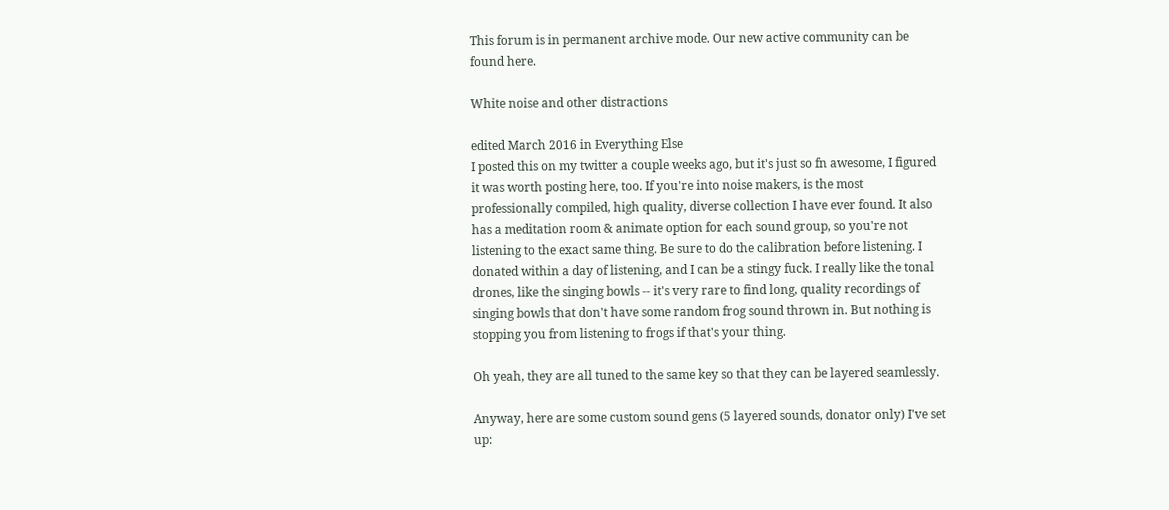This forum is in permanent archive mode. Our new active community can be found here.

White noise and other distractions

edited March 2016 in Everything Else
I posted this on my twitter a couple weeks ago, but it's just so fn awesome, I figured it was worth posting here, too. If you're into noise makers, is the most professionally compiled, high quality, diverse collection I have ever found. It also has a meditation room & animate option for each sound group, so you're not listening to the exact same thing. Be sure to do the calibration before listening. I donated within a day of listening, and I can be a stingy fuck. I really like the tonal drones, like the singing bowls -- it's very rare to find long, quality recordings of singing bowls that don't have some random frog sound thrown in. But nothing is stopping you from listening to frogs if that's your thing.

Oh yeah, they are all tuned to the same key so that they can be layered seamlessly.

Anyway, here are some custom sound gens (5 layered sounds, donator only) I've set up: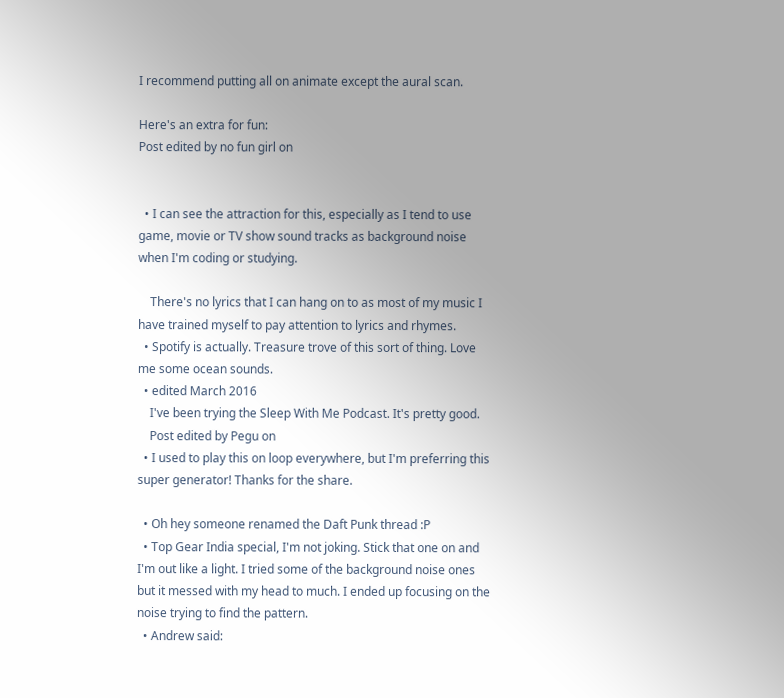I recommend putting all on animate except the aural scan.

Here's an extra for fun:
Post edited by no fun girl on


  • I can see the attraction for this, especially as I tend to use game, movie or TV show sound tracks as background noise when I'm coding or studying.

    There's no lyrics that I can hang on to as most of my music I have trained myself to pay attention to lyrics and rhymes.
  • Spotify is actually. Treasure trove of this sort of thing. Love me some ocean sounds.
  • edited March 2016
    I've been trying the Sleep With Me Podcast. It's pretty good.
    Post edited by Pegu on
  • I used to play this on loop everywhere, but I'm preferring this super generator! Thanks for the share.

  • Oh hey someone renamed the Daft Punk thread :P
  • Top Gear India special, I'm not joking. Stick that one on and I'm out like a light. I tried some of the background noise ones but it messed with my head to much. I ended up focusing on the noise trying to find the pattern.
  • Andrew said: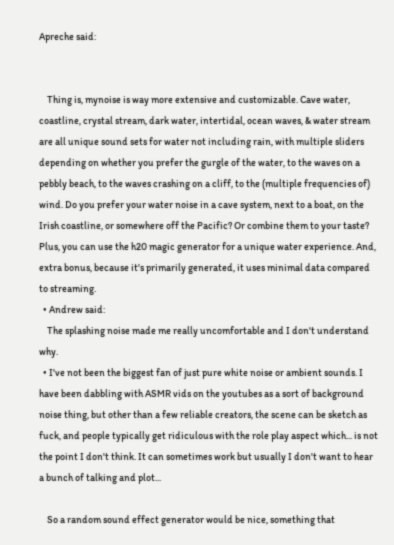Apreche said:


    Thing is, mynoise is way more extensive and customizable. Cave water, coastline, crystal stream, dark water, intertidal, ocean waves, & water stream are all unique sound sets for water not including rain, with multiple sliders depending on whether you prefer the gurgle of the water, to the waves on a pebbly beach, to the waves crashing on a cliff, to the (multiple frequencies of) wind. Do you prefer your water noise in a cave system, next to a boat, on the Irish coastline, or somewhere off the Pacific? Or combine them to your taste? Plus, you can use the h20 magic generator for a unique water experience. And, extra bonus, because it's primarily generated, it uses minimal data compared to streaming.
  • Andrew said:
    The splashing noise made me really uncomfortable and I don't understand why.
  • I've not been the biggest fan of just pure white noise or ambient sounds. I have been dabbling with ASMR vids on the youtubes as a sort of background noise thing, but other than a few reliable creators, the scene can be sketch as fuck, and people typically get ridiculous with the role play aspect which... is not the point I don't think. It can sometimes work but usually I don't want to hear a bunch of talking and plot...

    So a random sound effect generator would be nice, something that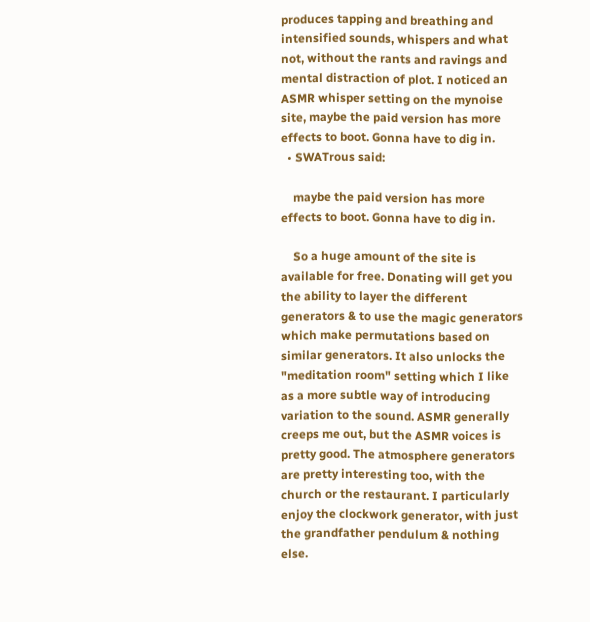produces tapping and breathing and intensified sounds, whispers and what not, without the rants and ravings and mental distraction of plot. I noticed an ASMR whisper setting on the mynoise site, maybe the paid version has more effects to boot. Gonna have to dig in.
  • SWATrous said:

    maybe the paid version has more effects to boot. Gonna have to dig in.

    So a huge amount of the site is available for free. Donating will get you the ability to layer the different generators & to use the magic generators which make permutations based on similar generators. It also unlocks the "meditation room" setting which I like as a more subtle way of introducing variation to the sound. ASMR generally creeps me out, but the ASMR voices is pretty good. The atmosphere generators are pretty interesting too, with the church or the restaurant. I particularly enjoy the clockwork generator, with just the grandfather pendulum & nothing else.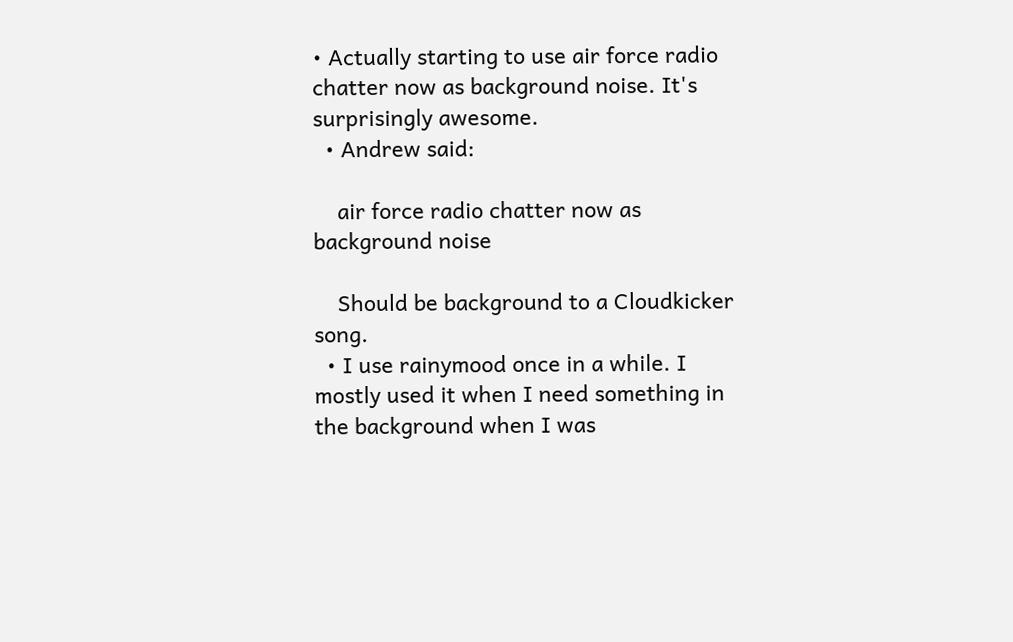• Actually starting to use air force radio chatter now as background noise. It's surprisingly awesome.
  • Andrew said:

    air force radio chatter now as background noise

    Should be background to a Cloudkicker song.
  • I use rainymood once in a while. I mostly used it when I need something in the background when I was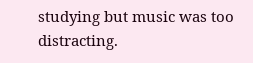studying but music was too distracting.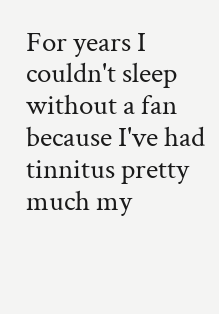For years I couldn't sleep without a fan because I've had tinnitus pretty much my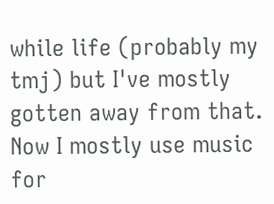while life (probably my tmj) but I've mostly gotten away from that. Now I mostly use music for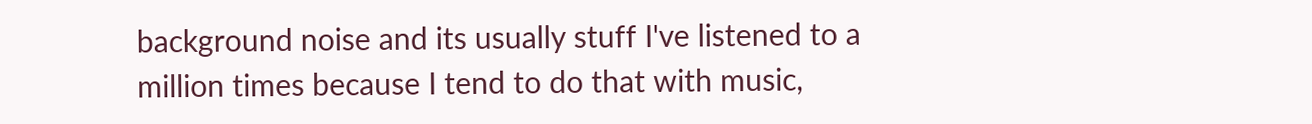background noise and its usually stuff I've listened to a million times because I tend to do that with music,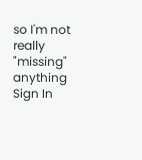so I'm not really "missing" anything
Sign In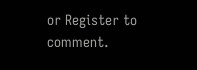or Register to comment.